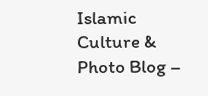Islamic Culture & Photo Blog –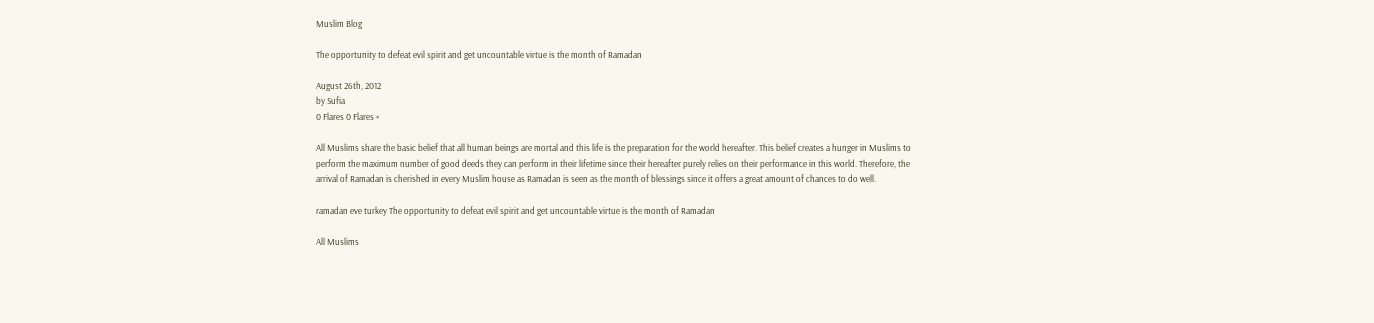Muslim Blog

The opportunity to defeat evil spirit and get uncountable virtue is the month of Ramadan

August 26th, 2012
by Sufia
0 Flares 0 Flares ×

All Muslims share the basic belief that all human beings are mortal and this life is the preparation for the world hereafter. This belief creates a hunger in Muslims to perform the maximum number of good deeds they can perform in their lifetime since their hereafter purely relies on their performance in this world. Therefore, the arrival of Ramadan is cherished in every Muslim house as Ramadan is seen as the month of blessings since it offers a great amount of chances to do well.

ramadan eve turkey The opportunity to defeat evil spirit and get uncountable virtue is the month of Ramadan

All Muslims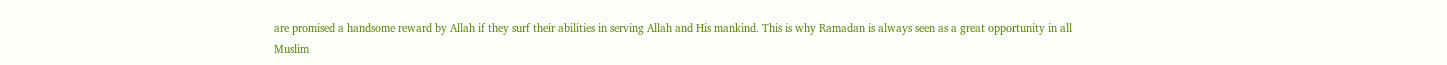are promised a handsome reward by Allah if they surf their abilities in serving Allah and His mankind. This is why Ramadan is always seen as a great opportunity in all Muslim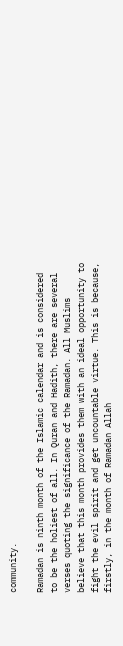community.

Ramadan is ninth month of the Islamic calendar and is considered to be the holiest of all. In Quran and Hadith, there are several verses quoting the significance of the Ramadan. All Muslims believe that this month provides them with an ideal opportunity to fight the evil spirit and get uncountable virtue. This is because, firstly, in the month of Ramadan Allah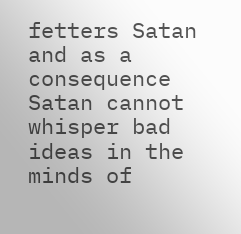fetters Satan and as a consequence Satan cannot whisper bad ideas in the minds of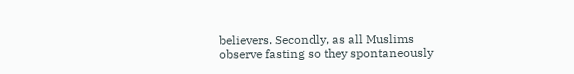believers. Secondly, as all Muslims observe fasting so they spontaneously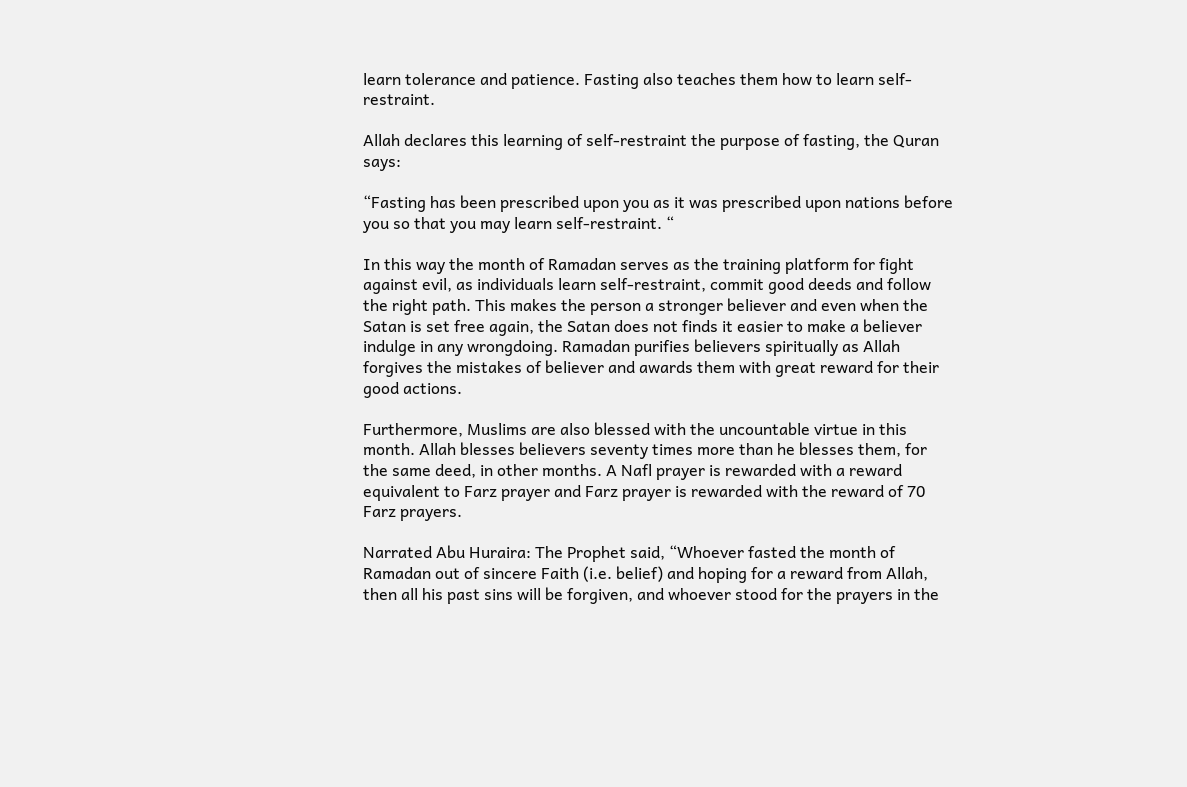learn tolerance and patience. Fasting also teaches them how to learn self-restraint.

Allah declares this learning of self-restraint the purpose of fasting, the Quran says:

“Fasting has been prescribed upon you as it was prescribed upon nations before you so that you may learn self-restraint. “

In this way the month of Ramadan serves as the training platform for fight against evil, as individuals learn self-restraint, commit good deeds and follow the right path. This makes the person a stronger believer and even when the Satan is set free again, the Satan does not finds it easier to make a believer indulge in any wrongdoing. Ramadan purifies believers spiritually as Allah forgives the mistakes of believer and awards them with great reward for their good actions.

Furthermore, Muslims are also blessed with the uncountable virtue in this month. Allah blesses believers seventy times more than he blesses them, for the same deed, in other months. A Nafl prayer is rewarded with a reward equivalent to Farz prayer and Farz prayer is rewarded with the reward of 70 Farz prayers.

Narrated Abu Huraira: The Prophet said, “Whoever fasted the month of Ramadan out of sincere Faith (i.e. belief) and hoping for a reward from Allah, then all his past sins will be forgiven, and whoever stood for the prayers in the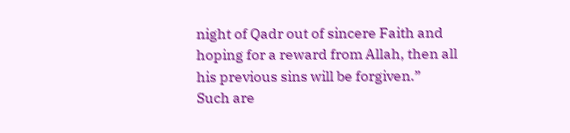night of Qadr out of sincere Faith and hoping for a reward from Allah, then all his previous sins will be forgiven.”
Such are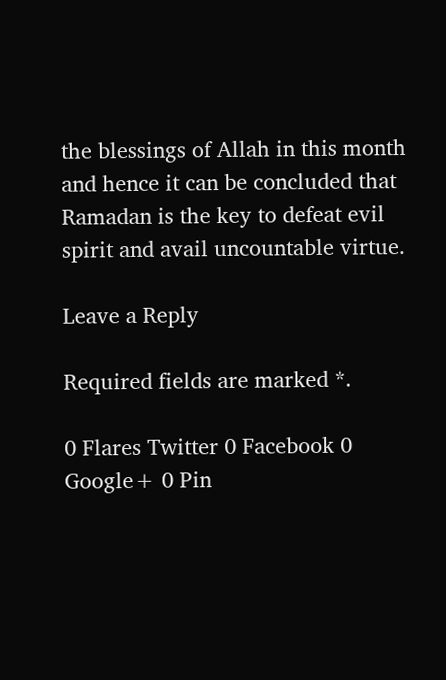the blessings of Allah in this month and hence it can be concluded that Ramadan is the key to defeat evil spirit and avail uncountable virtue.

Leave a Reply

Required fields are marked *.

0 Flares Twitter 0 Facebook 0 Google+ 0 Pin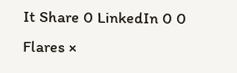It Share 0 LinkedIn 0 0 Flares ×